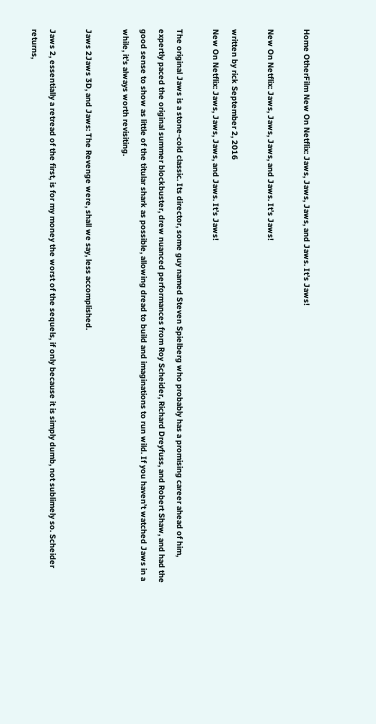Home OtherFilm New On Netflix: Jaws, Jaws, Jaws, and Jaws. It’s Jaws!

New On Netflix: Jaws, Jaws, Jaws, and Jaws. It’s Jaws!

written by rick September 2, 2016
New On Netflix: Jaws, Jaws, Jaws, and Jaws. It’s Jaws!

The original Jaws is a stone-cold classic. Its director, some guy named Steven Spielberg who probably has a promising career ahead of him, expertly paced the original summer blockbuster, drew nuanced performances from Roy Scheider, Richard Dreyfuss, and Robert Shaw, and had the good sense to show as little of the titular shark as possible, allowing dread to build and imaginations to run wild. If you haven’t watched Jaws in a while, it’s always worth revisiting.

Jaws 2Jaws 3D, and Jaws: The Revenge were, shall we say, less accomplished.

Jaws 2, essentially a retread of the first, is for my money the worst of the sequels, if only because it is simply dumb, not sublimely so. Scheider returns,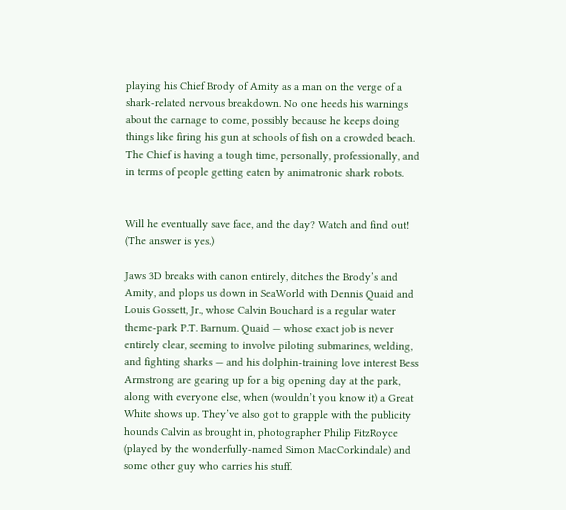playing his Chief Brody of Amity as a man on the verge of a shark-related nervous breakdown. No one heeds his warnings about the carnage to come, possibly because he keeps doing things like firing his gun at schools of fish on a crowded beach. The Chief is having a tough time, personally, professionally, and in terms of people getting eaten by animatronic shark robots.


Will he eventually save face, and the day? Watch and find out! (The answer is yes.)

Jaws 3D breaks with canon entirely, ditches the Brody’s and Amity, and plops us down in SeaWorld with Dennis Quaid and Louis Gossett, Jr., whose Calvin Bouchard is a regular water theme-park P.T. Barnum. Quaid — whose exact job is never entirely clear, seeming to involve piloting submarines, welding, and fighting sharks — and his dolphin-training love interest Bess Armstrong are gearing up for a big opening day at the park, along with everyone else, when (wouldn’t you know it) a Great White shows up. They’ve also got to grapple with the publicity hounds Calvin as brought in, photographer Philip FitzRoyce (played by the wonderfully-named Simon MacCorkindale) and some other guy who carries his stuff.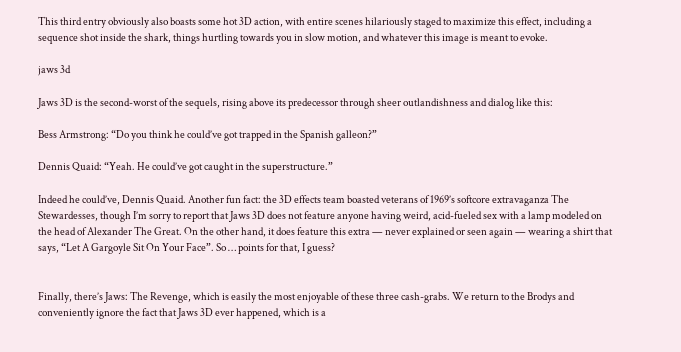This third entry obviously also boasts some hot 3D action, with entire scenes hilariously staged to maximize this effect, including a sequence shot inside the shark, things hurtling towards you in slow motion, and whatever this image is meant to evoke.

jaws 3d

Jaws 3D is the second-worst of the sequels, rising above its predecessor through sheer outlandishness and dialog like this:

Bess Armstrong: “Do you think he could’ve got trapped in the Spanish galleon?”

Dennis Quaid: “Yeah. He could’ve got caught in the superstructure.”

Indeed he could’ve, Dennis Quaid. Another fun fact: the 3D effects team boasted veterans of 1969’s softcore extravaganza The Stewardesses, though I’m sorry to report that Jaws 3D does not feature anyone having weird, acid-fueled sex with a lamp modeled on the head of Alexander The Great. On the other hand, it does feature this extra — never explained or seen again — wearing a shirt that says, “Let A Gargoyle Sit On Your Face”. So … points for that, I guess?


Finally, there’s Jaws: The Revenge, which is easily the most enjoyable of these three cash-grabs. We return to the Brodys and conveniently ignore the fact that Jaws 3D ever happened, which is a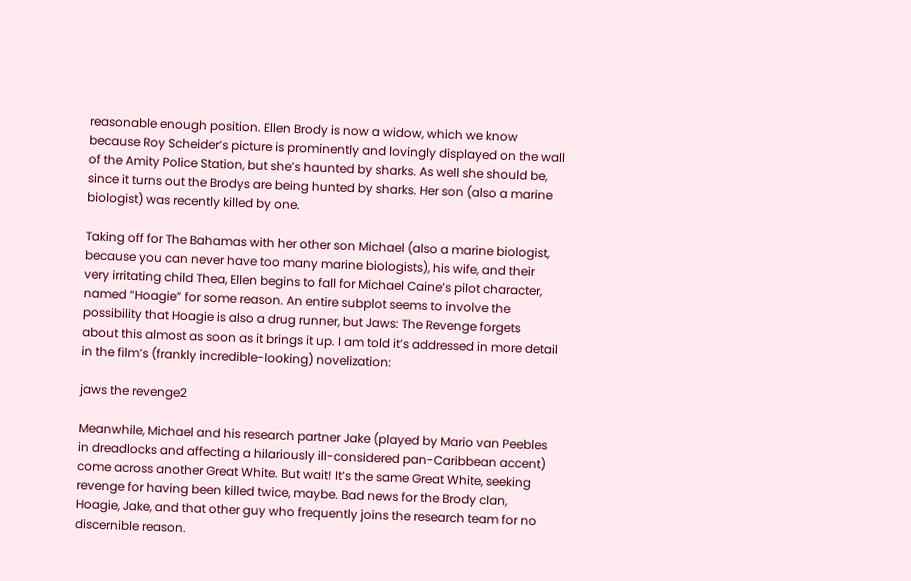reasonable enough position. Ellen Brody is now a widow, which we know because Roy Scheider’s picture is prominently and lovingly displayed on the wall of the Amity Police Station, but she’s haunted by sharks. As well she should be, since it turns out the Brodys are being hunted by sharks. Her son (also a marine biologist) was recently killed by one.

Taking off for The Bahamas with her other son Michael (also a marine biologist, because you can never have too many marine biologists), his wife, and their very irritating child Thea, Ellen begins to fall for Michael Caine’s pilot character, named “Hoagie” for some reason. An entire subplot seems to involve the possibility that Hoagie is also a drug runner, but Jaws: The Revenge forgets about this almost as soon as it brings it up. I am told it’s addressed in more detail in the film’s (frankly incredible-looking) novelization:

jaws the revenge2

Meanwhile, Michael and his research partner Jake (played by Mario van Peebles in dreadlocks and affecting a hilariously ill-considered pan-Caribbean accent) come across another Great White. But wait! It’s the same Great White, seeking revenge for having been killed twice, maybe. Bad news for the Brody clan, Hoagie, Jake, and that other guy who frequently joins the research team for no discernible reason.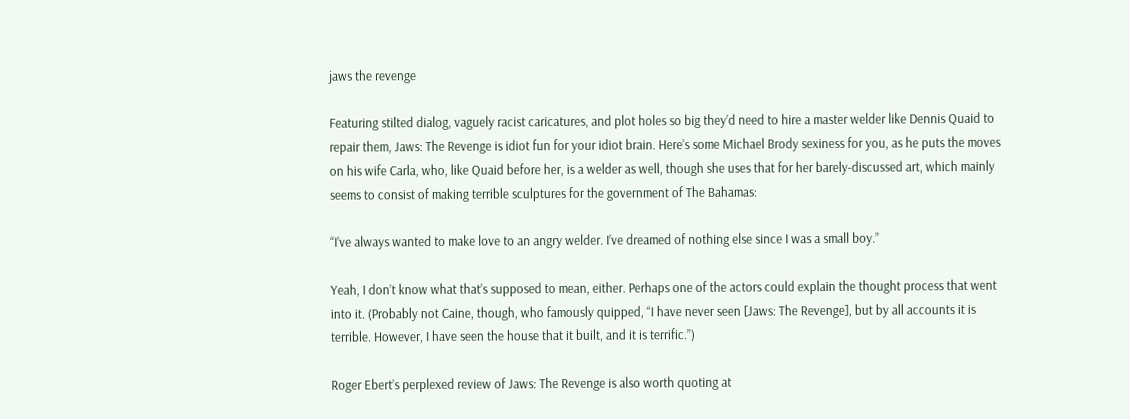jaws the revenge

Featuring stilted dialog, vaguely racist caricatures, and plot holes so big they’d need to hire a master welder like Dennis Quaid to repair them, Jaws: The Revenge is idiot fun for your idiot brain. Here’s some Michael Brody sexiness for you, as he puts the moves on his wife Carla, who, like Quaid before her, is a welder as well, though she uses that for her barely-discussed art, which mainly seems to consist of making terrible sculptures for the government of The Bahamas:

“I’ve always wanted to make love to an angry welder. I’ve dreamed of nothing else since I was a small boy.”

Yeah, I don’t know what that’s supposed to mean, either. Perhaps one of the actors could explain the thought process that went into it. (Probably not Caine, though, who famously quipped, “I have never seen [Jaws: The Revenge], but by all accounts it is terrible. However, I have seen the house that it built, and it is terrific.”)

Roger Ebert’s perplexed review of Jaws: The Revenge is also worth quoting at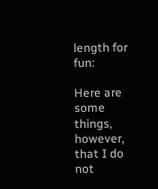length for fun:

Here are some things, however, that I do not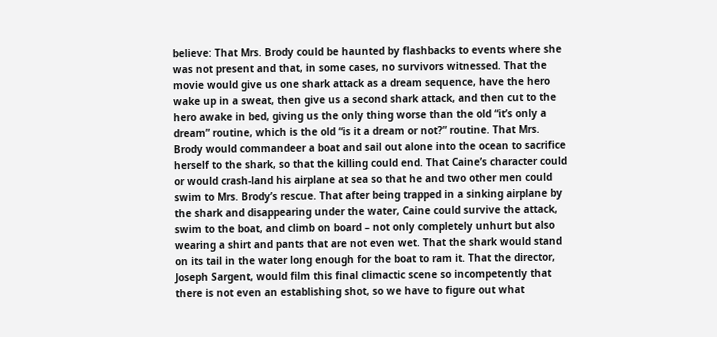believe: That Mrs. Brody could be haunted by flashbacks to events where she was not present and that, in some cases, no survivors witnessed. That the movie would give us one shark attack as a dream sequence, have the hero wake up in a sweat, then give us a second shark attack, and then cut to the hero awake in bed, giving us the only thing worse than the old “it’s only a dream” routine, which is the old “is it a dream or not?” routine. That Mrs. Brody would commandeer a boat and sail out alone into the ocean to sacrifice herself to the shark, so that the killing could end. That Caine’s character could or would crash-land his airplane at sea so that he and two other men could swim to Mrs. Brody’s rescue. That after being trapped in a sinking airplane by the shark and disappearing under the water, Caine could survive the attack, swim to the boat, and climb on board – not only completely unhurt but also wearing a shirt and pants that are not even wet. That the shark would stand on its tail in the water long enough for the boat to ram it. That the director, Joseph Sargent, would film this final climactic scene so incompetently that there is not even an establishing shot, so we have to figure out what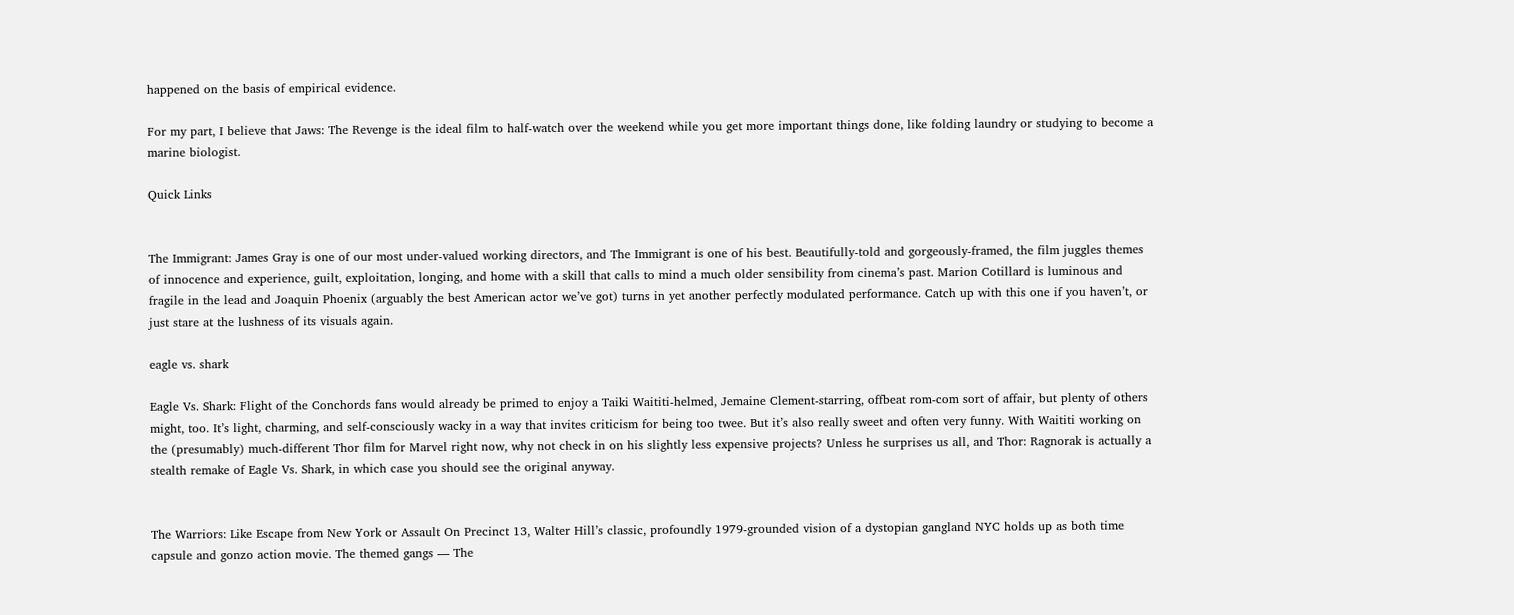happened on the basis of empirical evidence.

For my part, I believe that Jaws: The Revenge is the ideal film to half-watch over the weekend while you get more important things done, like folding laundry or studying to become a marine biologist.

Quick Links


The Immigrant: James Gray is one of our most under-valued working directors, and The Immigrant is one of his best. Beautifully-told and gorgeously-framed, the film juggles themes of innocence and experience, guilt, exploitation, longing, and home with a skill that calls to mind a much older sensibility from cinema’s past. Marion Cotillard is luminous and fragile in the lead and Joaquin Phoenix (arguably the best American actor we’ve got) turns in yet another perfectly modulated performance. Catch up with this one if you haven’t, or just stare at the lushness of its visuals again.

eagle vs. shark

Eagle Vs. Shark: Flight of the Conchords fans would already be primed to enjoy a Taiki Waititi-helmed, Jemaine Clement-starring, offbeat rom-com sort of affair, but plenty of others might, too. It’s light, charming, and self-consciously wacky in a way that invites criticism for being too twee. But it’s also really sweet and often very funny. With Waititi working on the (presumably) much-different Thor film for Marvel right now, why not check in on his slightly less expensive projects? Unless he surprises us all, and Thor: Ragnorak is actually a stealth remake of Eagle Vs. Shark, in which case you should see the original anyway.


The Warriors: Like Escape from New York or Assault On Precinct 13, Walter Hill’s classic, profoundly 1979-grounded vision of a dystopian gangland NYC holds up as both time capsule and gonzo action movie. The themed gangs — The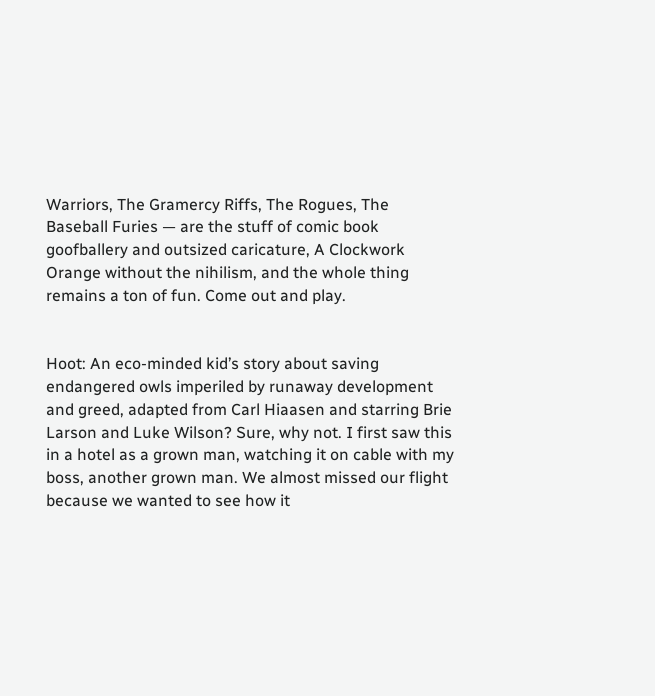Warriors, The Gramercy Riffs, The Rogues, The Baseball Furies — are the stuff of comic book goofballery and outsized caricature, A Clockwork Orange without the nihilism, and the whole thing remains a ton of fun. Come out and play.


Hoot: An eco-minded kid’s story about saving endangered owls imperiled by runaway development and greed, adapted from Carl Hiaasen and starring Brie Larson and Luke Wilson? Sure, why not. I first saw this in a hotel as a grown man, watching it on cable with my boss, another grown man. We almost missed our flight because we wanted to see how it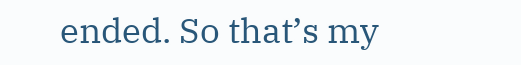ended. So that’s my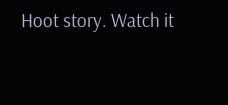Hoot story. Watch it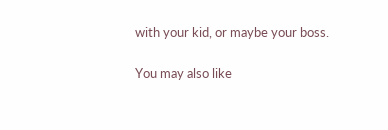with your kid, or maybe your boss.

You may also like